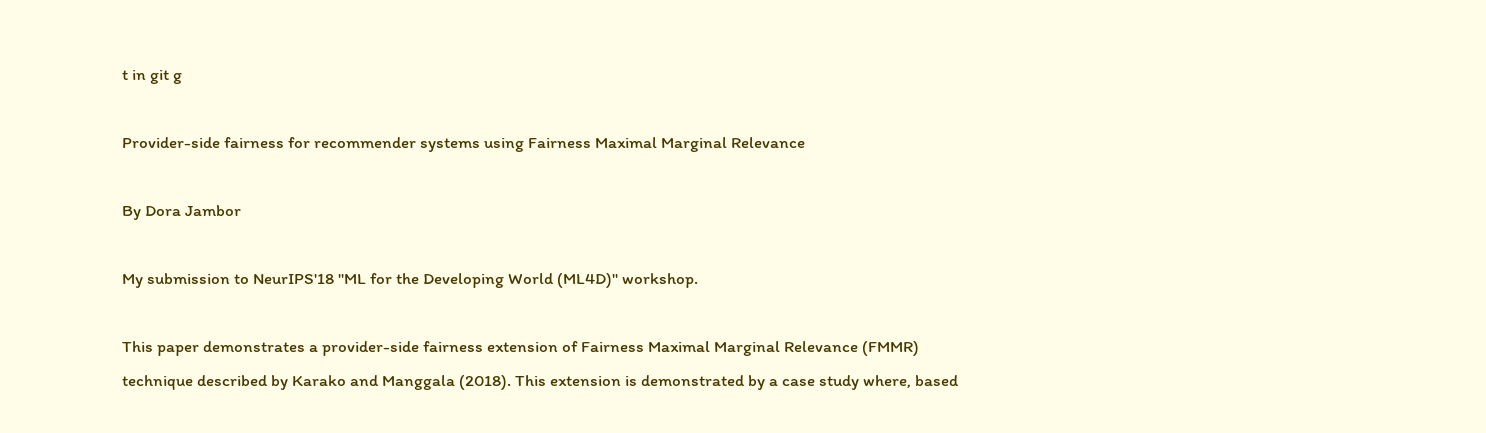t in git g

Provider-side fairness for recommender systems using Fairness Maximal Marginal Relevance

By Dora Jambor

My submission to NeurIPS'18 "ML for the Developing World (ML4D)" workshop.

This paper demonstrates a provider-side fairness extension of Fairness Maximal Marginal Relevance (FMMR) technique described by Karako and Manggala (2018). This extension is demonstrated by a case study where, based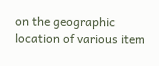on the geographic location of various item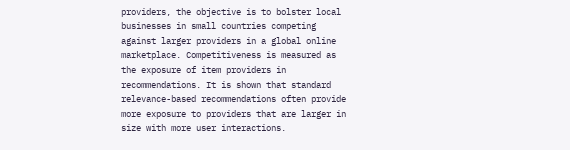providers, the objective is to bolster local businesses in small countries competing against larger providers in a global online marketplace. Competitiveness is measured as the exposure of item providers in recommendations. It is shown that standard relevance-based recommendations often provide more exposure to providers that are larger in size with more user interactions.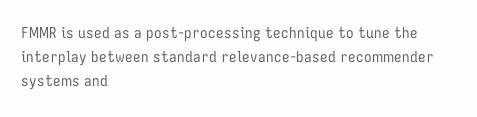FMMR is used as a post-processing technique to tune the interplay between standard relevance-based recommender systems and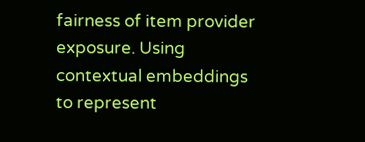fairness of item provider exposure. Using contextual embeddings to represent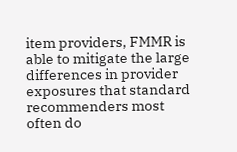item providers, FMMR is able to mitigate the large differences in provider exposures that standard recommenders most often do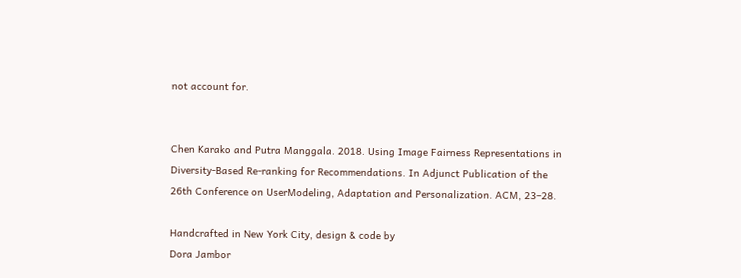not account for.


Chen Karako and Putra Manggala. 2018. Using Image Fairness Representations in Diversity-Based Re-ranking for Recommendations. In Adjunct Publication of the 26th Conference on UserModeling, Adaptation and Personalization. ACM, 23–28.

Handcrafted in New York City, design & code by
Dora Jambor